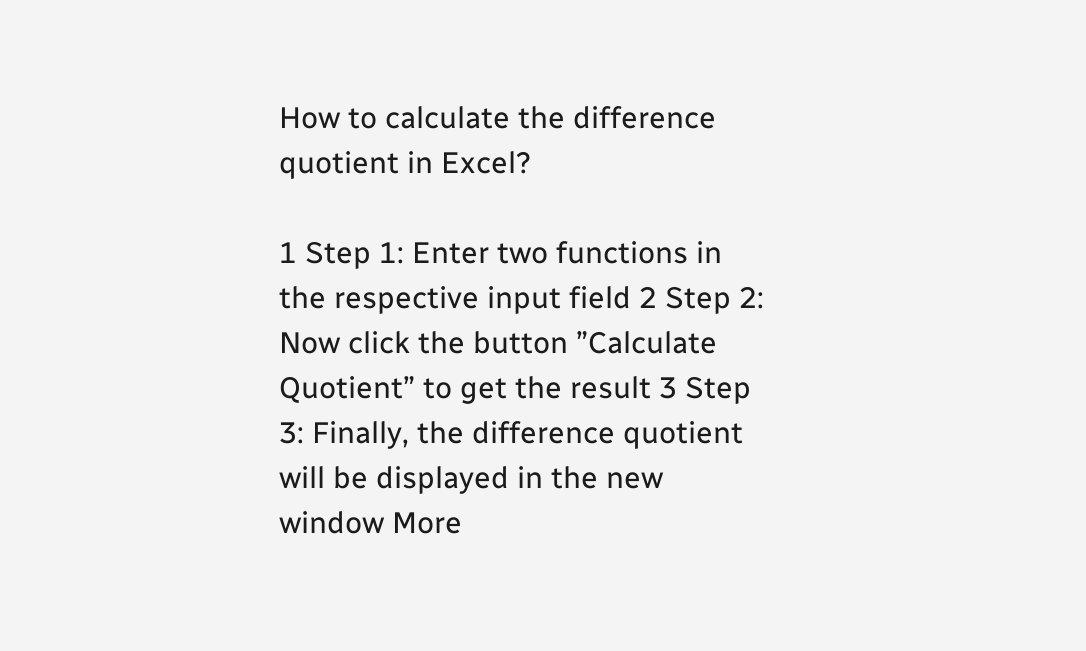How to calculate the difference quotient in Excel?

1 Step 1: Enter two functions in the respective input field 2 Step 2: Now click the button ”Calculate Quotient” to get the result 3 Step 3: Finally, the difference quotient will be displayed in the new window More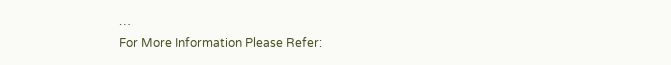…
For More Information Please Refer: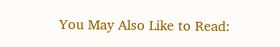You May Also Like to Read: